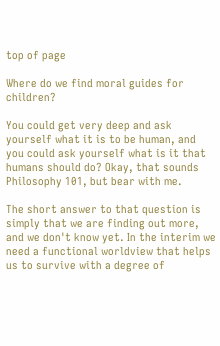top of page

Where do we find moral guides for children?

You could get very deep and ask yourself what it is to be human, and you could ask yourself what is it that humans should do? Okay, that sounds Philosophy 101, but bear with me.

The short answer to that question is simply that we are finding out more, and we don't know yet. In the interim we need a functional worldview that helps us to survive with a degree of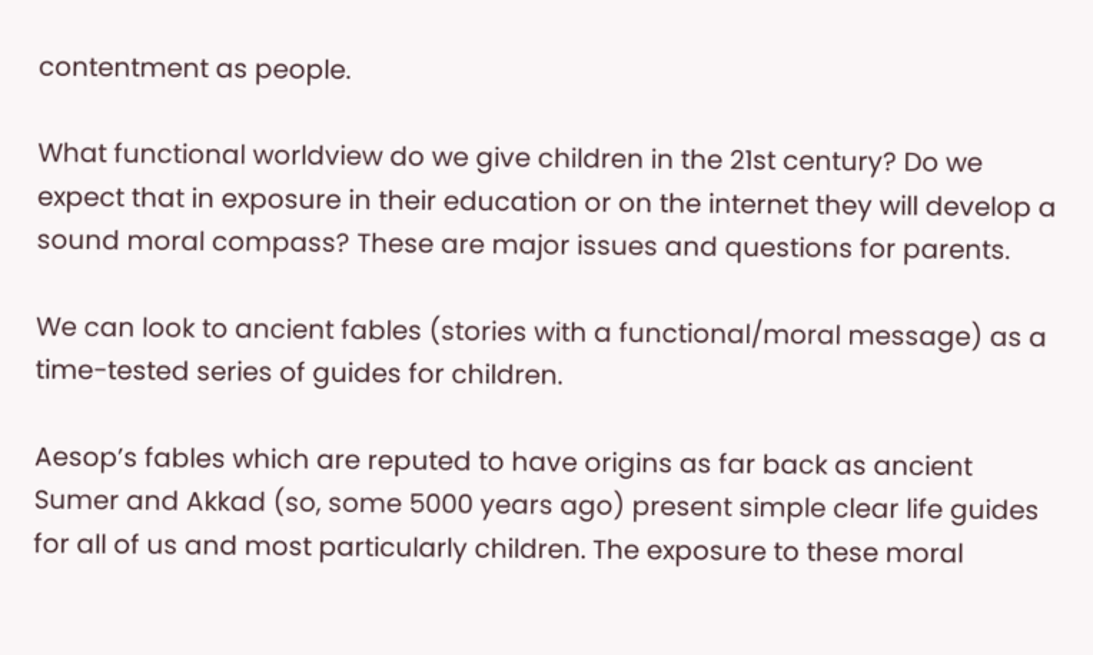contentment as people.

What functional worldview do we give children in the 21st century? Do we expect that in exposure in their education or on the internet they will develop a sound moral compass? These are major issues and questions for parents.

We can look to ancient fables (stories with a functional/moral message) as a time-tested series of guides for children.

Aesop’s fables which are reputed to have origins as far back as ancient Sumer and Akkad (so, some 5000 years ago) present simple clear life guides for all of us and most particularly children. The exposure to these moral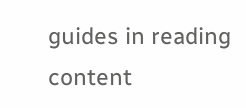guides in reading content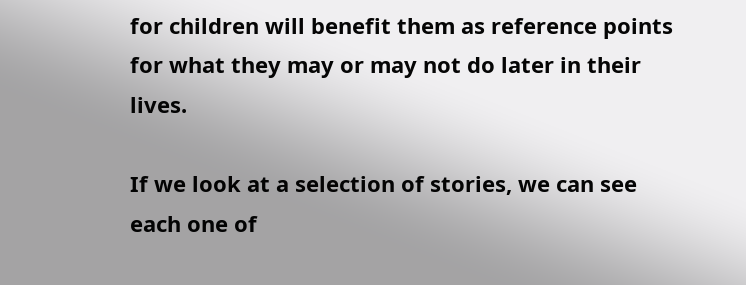for children will benefit them as reference points for what they may or may not do later in their lives.

If we look at a selection of stories, we can see each one of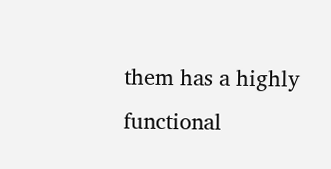them has a highly functional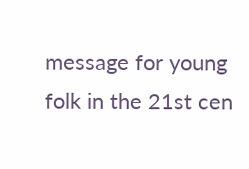message for young folk in the 21st cen